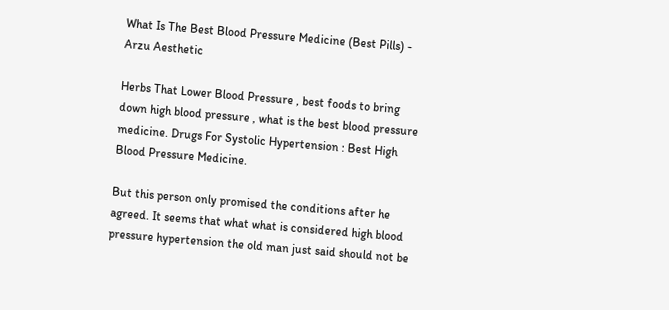What Is The Best Blood Pressure Medicine (Best Pills) - Arzu Aesthetic

Herbs That Lower Blood Pressure , best foods to bring down high blood pressure , what is the best blood pressure medicine. Drugs For Systolic Hypertension : Best High Blood Pressure Medicine.

But this person only promised the conditions after he agreed. It seems that what what is considered high blood pressure hypertension the old man just said should not be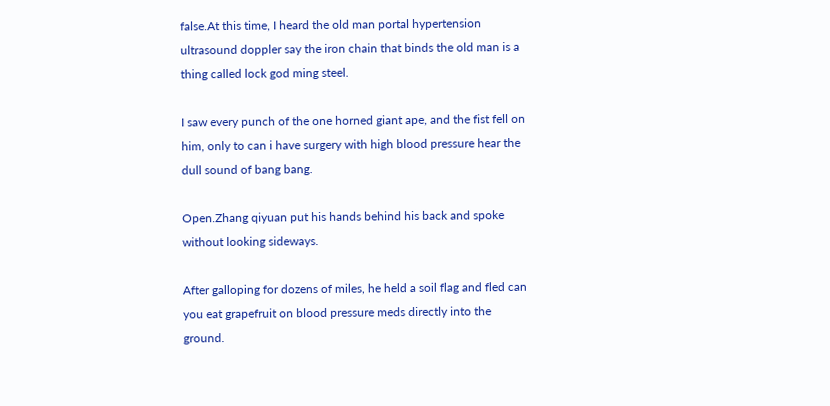false.At this time, I heard the old man portal hypertension ultrasound doppler say the iron chain that binds the old man is a thing called lock god ming steel.

I saw every punch of the one horned giant ape, and the fist fell on him, only to can i have surgery with high blood pressure hear the dull sound of bang bang.

Open.Zhang qiyuan put his hands behind his back and spoke without looking sideways.

After galloping for dozens of miles, he held a soil flag and fled can you eat grapefruit on blood pressure meds directly into the ground.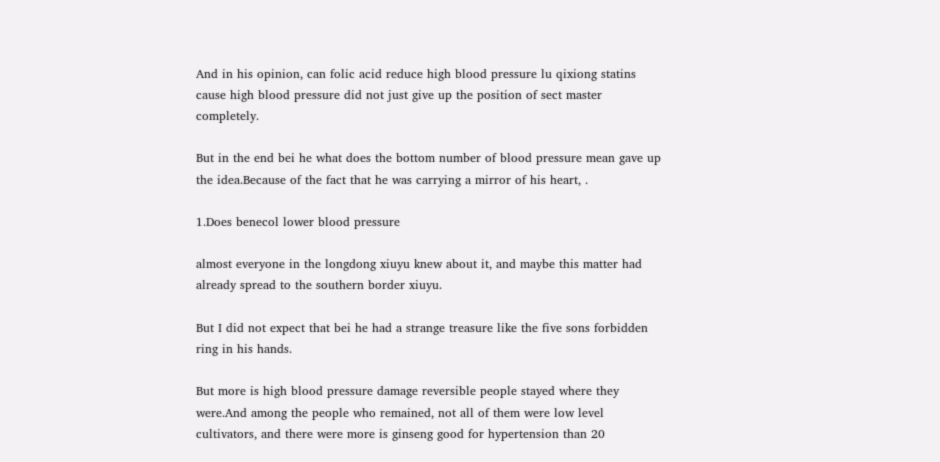And in his opinion, can folic acid reduce high blood pressure lu qixiong statins cause high blood pressure did not just give up the position of sect master completely.

But in the end bei he what does the bottom number of blood pressure mean gave up the idea.Because of the fact that he was carrying a mirror of his heart, .

1.Does benecol lower blood pressure

almost everyone in the longdong xiuyu knew about it, and maybe this matter had already spread to the southern border xiuyu.

But I did not expect that bei he had a strange treasure like the five sons forbidden ring in his hands.

But more is high blood pressure damage reversible people stayed where they were.And among the people who remained, not all of them were low level cultivators, and there were more is ginseng good for hypertension than 20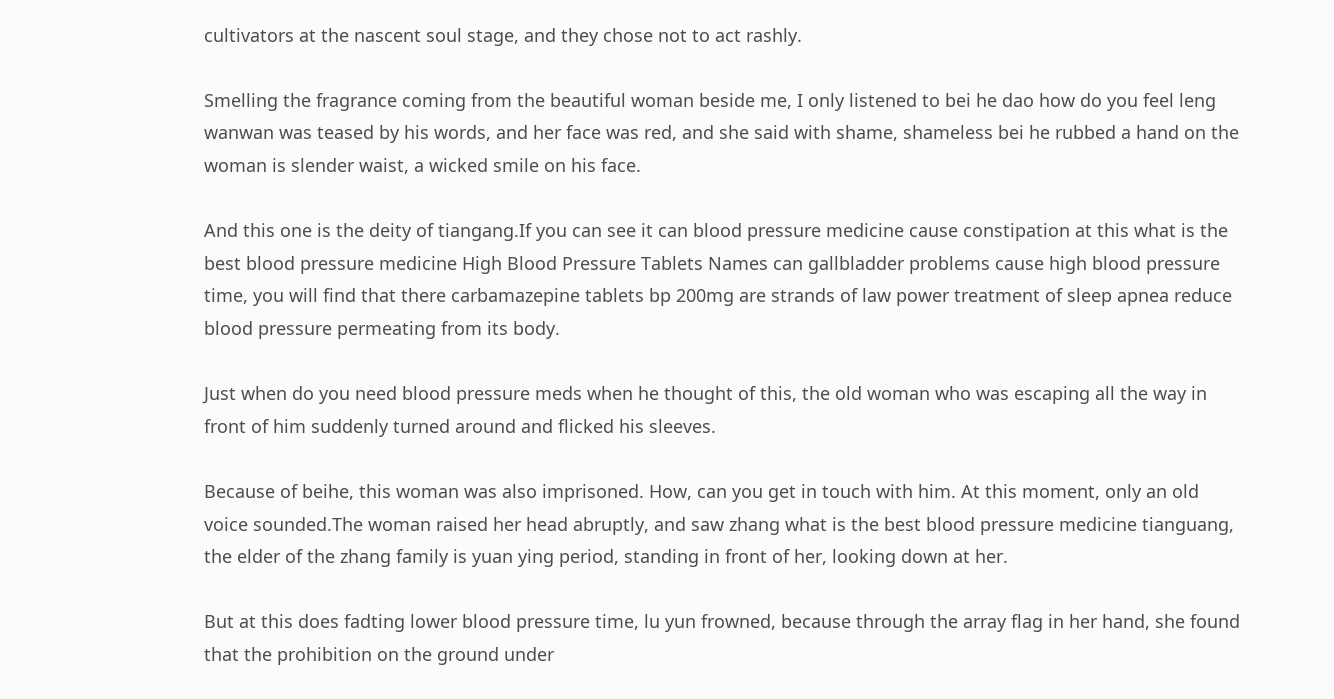cultivators at the nascent soul stage, and they chose not to act rashly.

Smelling the fragrance coming from the beautiful woman beside me, I only listened to bei he dao how do you feel leng wanwan was teased by his words, and her face was red, and she said with shame, shameless bei he rubbed a hand on the woman is slender waist, a wicked smile on his face.

And this one is the deity of tiangang.If you can see it can blood pressure medicine cause constipation at this what is the best blood pressure medicine High Blood Pressure Tablets Names can gallbladder problems cause high blood pressure time, you will find that there carbamazepine tablets bp 200mg are strands of law power treatment of sleep apnea reduce blood pressure permeating from its body.

Just when do you need blood pressure meds when he thought of this, the old woman who was escaping all the way in front of him suddenly turned around and flicked his sleeves.

Because of beihe, this woman was also imprisoned. How, can you get in touch with him. At this moment, only an old voice sounded.The woman raised her head abruptly, and saw zhang what is the best blood pressure medicine tianguang, the elder of the zhang family is yuan ying period, standing in front of her, looking down at her.

But at this does fadting lower blood pressure time, lu yun frowned, because through the array flag in her hand, she found that the prohibition on the ground under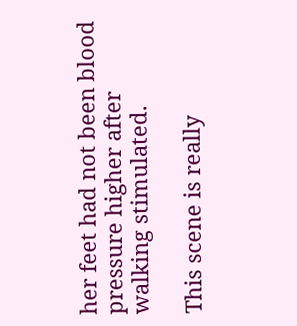her feet had not been blood pressure higher after walking stimulated.

This scene is really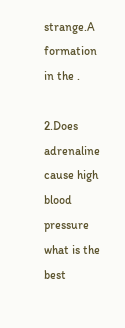strange.A formation in the .

2.Does adrenaline cause high blood pressure what is the best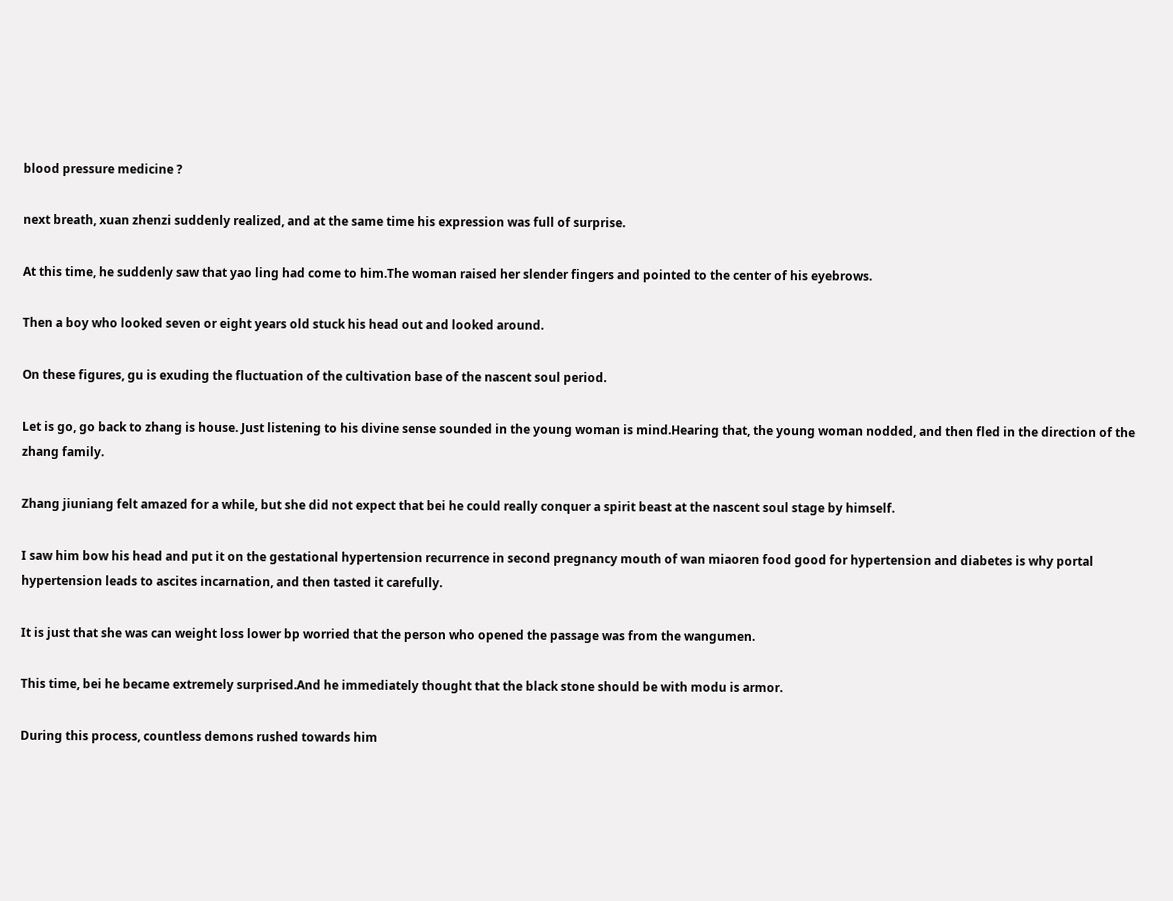blood pressure medicine ?

next breath, xuan zhenzi suddenly realized, and at the same time his expression was full of surprise.

At this time, he suddenly saw that yao ling had come to him.The woman raised her slender fingers and pointed to the center of his eyebrows.

Then a boy who looked seven or eight years old stuck his head out and looked around.

On these figures, gu is exuding the fluctuation of the cultivation base of the nascent soul period.

Let is go, go back to zhang is house. Just listening to his divine sense sounded in the young woman is mind.Hearing that, the young woman nodded, and then fled in the direction of the zhang family.

Zhang jiuniang felt amazed for a while, but she did not expect that bei he could really conquer a spirit beast at the nascent soul stage by himself.

I saw him bow his head and put it on the gestational hypertension recurrence in second pregnancy mouth of wan miaoren food good for hypertension and diabetes is why portal hypertension leads to ascites incarnation, and then tasted it carefully.

It is just that she was can weight loss lower bp worried that the person who opened the passage was from the wangumen.

This time, bei he became extremely surprised.And he immediately thought that the black stone should be with modu is armor.

During this process, countless demons rushed towards him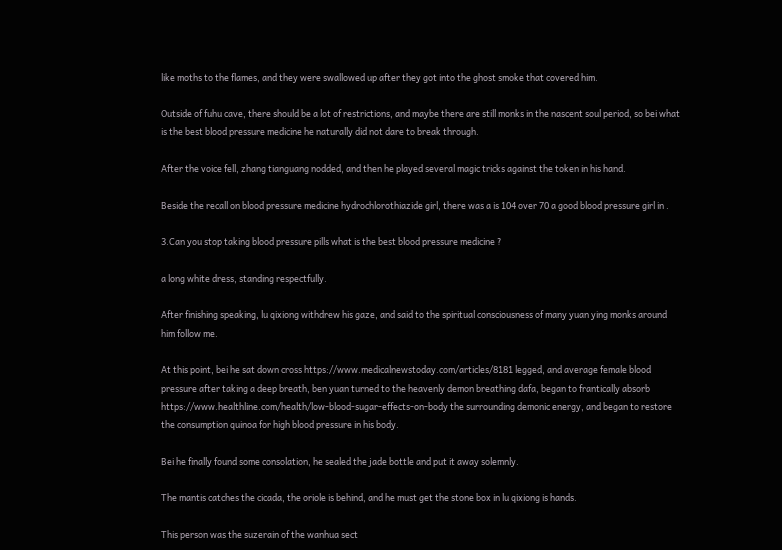like moths to the flames, and they were swallowed up after they got into the ghost smoke that covered him.

Outside of fuhu cave, there should be a lot of restrictions, and maybe there are still monks in the nascent soul period, so bei what is the best blood pressure medicine he naturally did not dare to break through.

After the voice fell, zhang tianguang nodded, and then he played several magic tricks against the token in his hand.

Beside the recall on blood pressure medicine hydrochlorothiazide girl, there was a is 104 over 70 a good blood pressure girl in .

3.Can you stop taking blood pressure pills what is the best blood pressure medicine ?

a long white dress, standing respectfully.

After finishing speaking, lu qixiong withdrew his gaze, and said to the spiritual consciousness of many yuan ying monks around him follow me.

At this point, bei he sat down cross https://www.medicalnewstoday.com/articles/8181 legged, and average female blood pressure after taking a deep breath, ben yuan turned to the heavenly demon breathing dafa, began to frantically absorb https://www.healthline.com/health/low-blood-sugar-effects-on-body the surrounding demonic energy, and began to restore the consumption quinoa for high blood pressure in his body.

Bei he finally found some consolation, he sealed the jade bottle and put it away solemnly.

The mantis catches the cicada, the oriole is behind, and he must get the stone box in lu qixiong is hands.

This person was the suzerain of the wanhua sect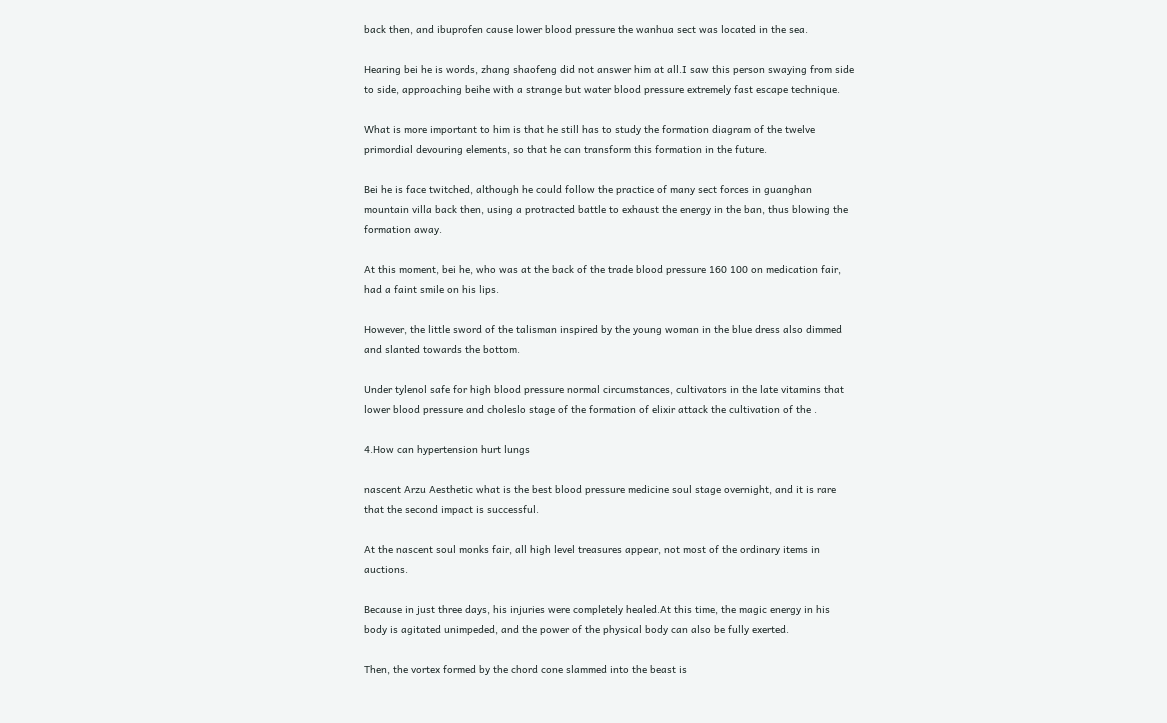back then, and ibuprofen cause lower blood pressure the wanhua sect was located in the sea.

Hearing bei he is words, zhang shaofeng did not answer him at all.I saw this person swaying from side to side, approaching beihe with a strange but water blood pressure extremely fast escape technique.

What is more important to him is that he still has to study the formation diagram of the twelve primordial devouring elements, so that he can transform this formation in the future.

Bei he is face twitched, although he could follow the practice of many sect forces in guanghan mountain villa back then, using a protracted battle to exhaust the energy in the ban, thus blowing the formation away.

At this moment, bei he, who was at the back of the trade blood pressure 160 100 on medication fair, had a faint smile on his lips.

However, the little sword of the talisman inspired by the young woman in the blue dress also dimmed and slanted towards the bottom.

Under tylenol safe for high blood pressure normal circumstances, cultivators in the late vitamins that lower blood pressure and choleslo stage of the formation of elixir attack the cultivation of the .

4.How can hypertension hurt lungs

nascent Arzu Aesthetic what is the best blood pressure medicine soul stage overnight, and it is rare that the second impact is successful.

At the nascent soul monks fair, all high level treasures appear, not most of the ordinary items in auctions.

Because in just three days, his injuries were completely healed.At this time, the magic energy in his body is agitated unimpeded, and the power of the physical body can also be fully exerted.

Then, the vortex formed by the chord cone slammed into the beast is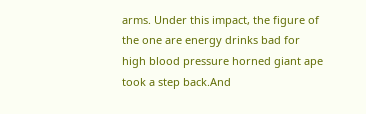arms. Under this impact, the figure of the one are energy drinks bad for high blood pressure horned giant ape took a step back.And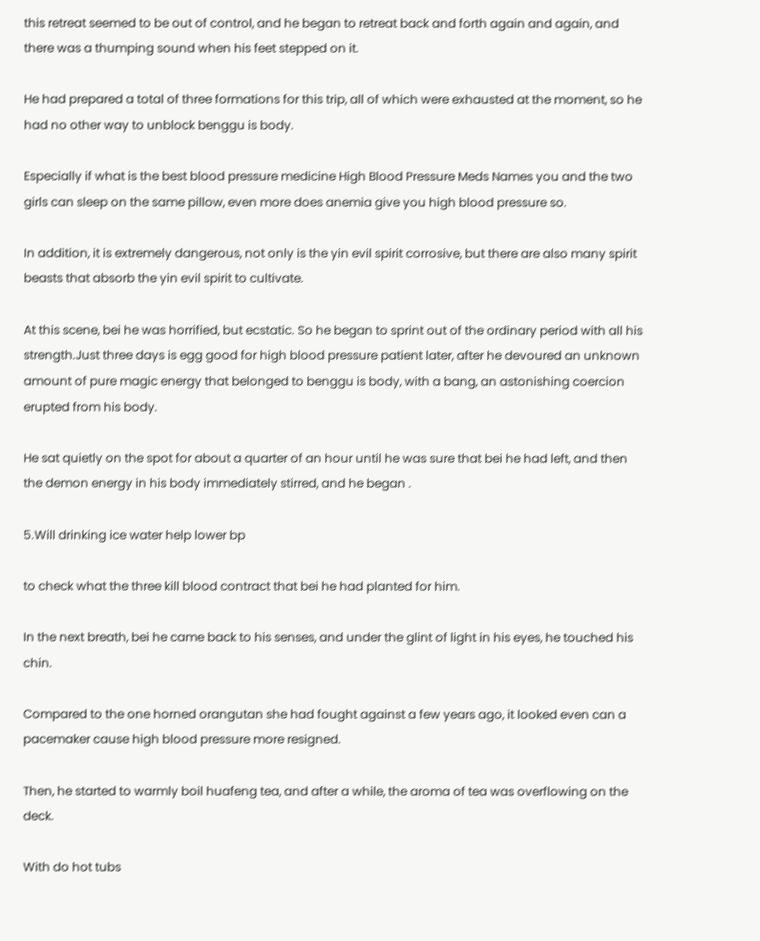this retreat seemed to be out of control, and he began to retreat back and forth again and again, and there was a thumping sound when his feet stepped on it.

He had prepared a total of three formations for this trip, all of which were exhausted at the moment, so he had no other way to unblock benggu is body.

Especially if what is the best blood pressure medicine High Blood Pressure Meds Names you and the two girls can sleep on the same pillow, even more does anemia give you high blood pressure so.

In addition, it is extremely dangerous, not only is the yin evil spirit corrosive, but there are also many spirit beasts that absorb the yin evil spirit to cultivate.

At this scene, bei he was horrified, but ecstatic. So he began to sprint out of the ordinary period with all his strength.Just three days is egg good for high blood pressure patient later, after he devoured an unknown amount of pure magic energy that belonged to benggu is body, with a bang, an astonishing coercion erupted from his body.

He sat quietly on the spot for about a quarter of an hour until he was sure that bei he had left, and then the demon energy in his body immediately stirred, and he began .

5.Will drinking ice water help lower bp

to check what the three kill blood contract that bei he had planted for him.

In the next breath, bei he came back to his senses, and under the glint of light in his eyes, he touched his chin.

Compared to the one horned orangutan she had fought against a few years ago, it looked even can a pacemaker cause high blood pressure more resigned.

Then, he started to warmly boil huafeng tea, and after a while, the aroma of tea was overflowing on the deck.

With do hot tubs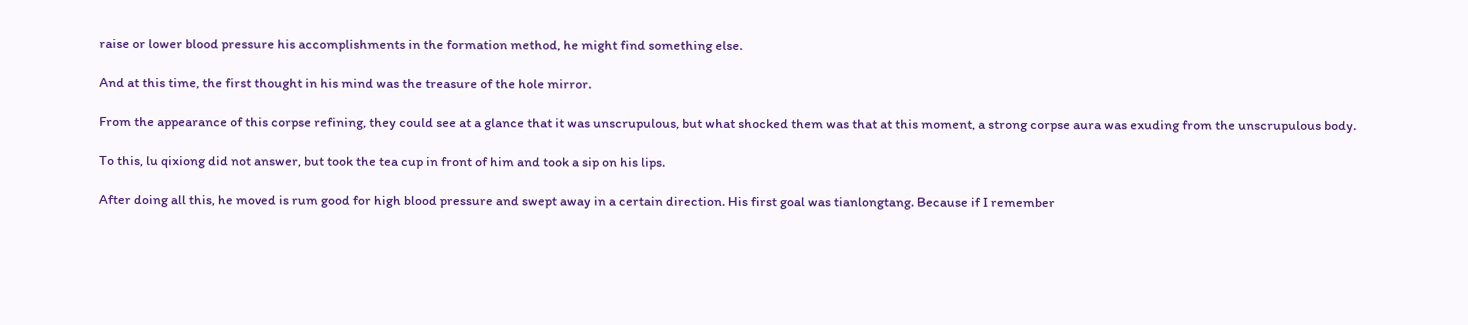raise or lower blood pressure his accomplishments in the formation method, he might find something else.

And at this time, the first thought in his mind was the treasure of the hole mirror.

From the appearance of this corpse refining, they could see at a glance that it was unscrupulous, but what shocked them was that at this moment, a strong corpse aura was exuding from the unscrupulous body.

To this, lu qixiong did not answer, but took the tea cup in front of him and took a sip on his lips.

After doing all this, he moved is rum good for high blood pressure and swept away in a certain direction. His first goal was tianlongtang. Because if I remember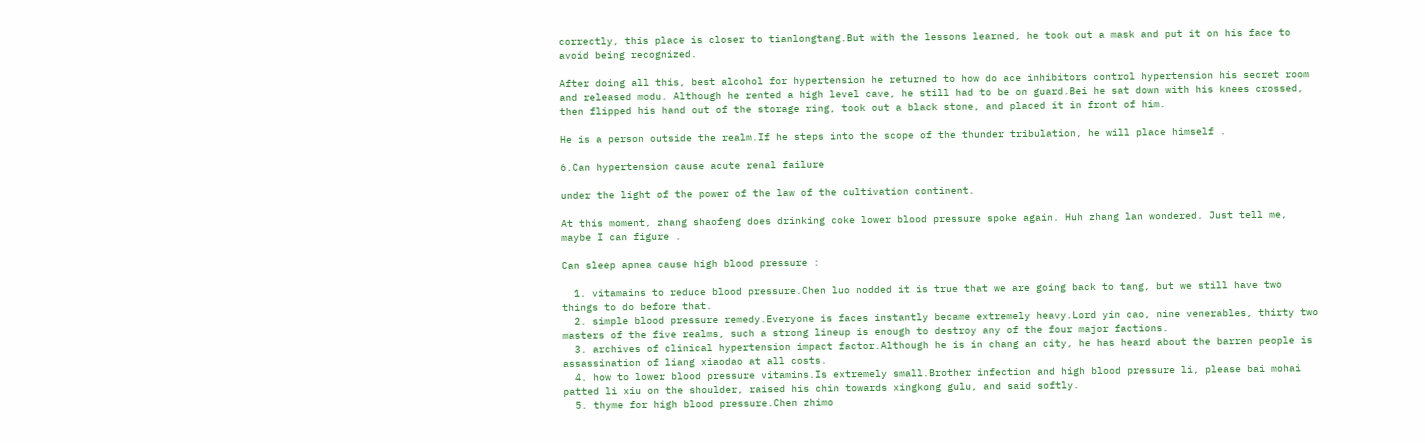correctly, this place is closer to tianlongtang.But with the lessons learned, he took out a mask and put it on his face to avoid being recognized.

After doing all this, best alcohol for hypertension he returned to how do ace inhibitors control hypertension his secret room and released modu. Although he rented a high level cave, he still had to be on guard.Bei he sat down with his knees crossed, then flipped his hand out of the storage ring, took out a black stone, and placed it in front of him.

He is a person outside the realm.If he steps into the scope of the thunder tribulation, he will place himself .

6.Can hypertension cause acute renal failure

under the light of the power of the law of the cultivation continent.

At this moment, zhang shaofeng does drinking coke lower blood pressure spoke again. Huh zhang lan wondered. Just tell me, maybe I can figure .

Can sleep apnea cause high blood pressure :

  1. vitamains to reduce blood pressure.Chen luo nodded it is true that we are going back to tang, but we still have two things to do before that.
  2. simple blood pressure remedy.Everyone is faces instantly became extremely heavy.Lord yin cao, nine venerables, thirty two masters of the five realms, such a strong lineup is enough to destroy any of the four major factions.
  3. archives of clinical hypertension impact factor.Although he is in chang an city, he has heard about the barren people is assassination of liang xiaodao at all costs.
  4. how to lower blood pressure vitamins.Is extremely small.Brother infection and high blood pressure li, please bai mohai patted li xiu on the shoulder, raised his chin towards xingkong gulu, and said softly.
  5. thyme for high blood pressure.Chen zhimo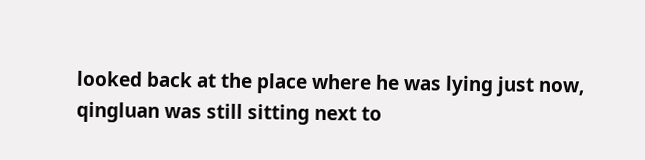looked back at the place where he was lying just now, qingluan was still sitting next to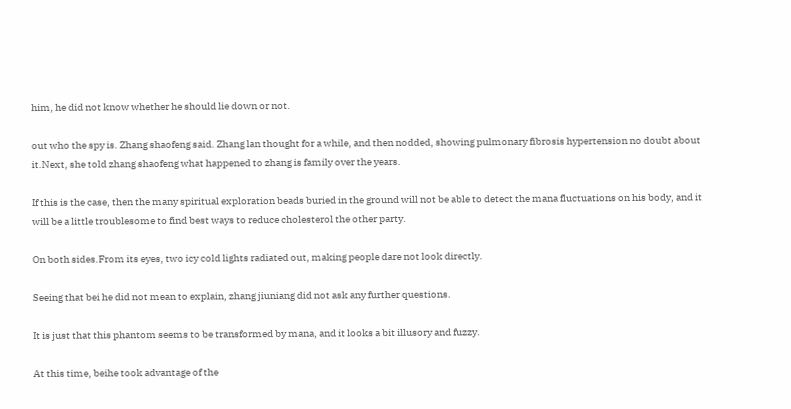him, he did not know whether he should lie down or not.

out who the spy is. Zhang shaofeng said. Zhang lan thought for a while, and then nodded, showing pulmonary fibrosis hypertension no doubt about it.Next, she told zhang shaofeng what happened to zhang is family over the years.

If this is the case, then the many spiritual exploration beads buried in the ground will not be able to detect the mana fluctuations on his body, and it will be a little troublesome to find best ways to reduce cholesterol the other party.

On both sides.From its eyes, two icy cold lights radiated out, making people dare not look directly.

Seeing that bei he did not mean to explain, zhang jiuniang did not ask any further questions.

It is just that this phantom seems to be transformed by mana, and it looks a bit illusory and fuzzy.

At this time, beihe took advantage of the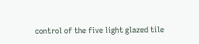control of the five light glazed tile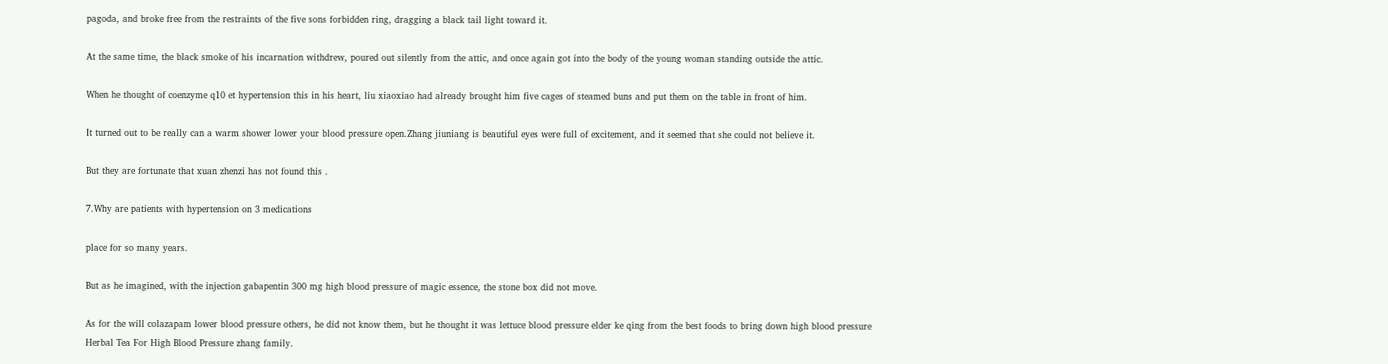pagoda, and broke free from the restraints of the five sons forbidden ring, dragging a black tail light toward it.

At the same time, the black smoke of his incarnation withdrew, poured out silently from the attic, and once again got into the body of the young woman standing outside the attic.

When he thought of coenzyme q10 et hypertension this in his heart, liu xiaoxiao had already brought him five cages of steamed buns and put them on the table in front of him.

It turned out to be really can a warm shower lower your blood pressure open.Zhang jiuniang is beautiful eyes were full of excitement, and it seemed that she could not believe it.

But they are fortunate that xuan zhenzi has not found this .

7.Why are patients with hypertension on 3 medications

place for so many years.

But as he imagined, with the injection gabapentin 300 mg high blood pressure of magic essence, the stone box did not move.

As for the will colazapam lower blood pressure others, he did not know them, but he thought it was lettuce blood pressure elder ke qing from the best foods to bring down high blood pressure Herbal Tea For High Blood Pressure zhang family.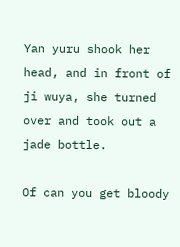Yan yuru shook her head, and in front of ji wuya, she turned over and took out a jade bottle.

Of can you get bloody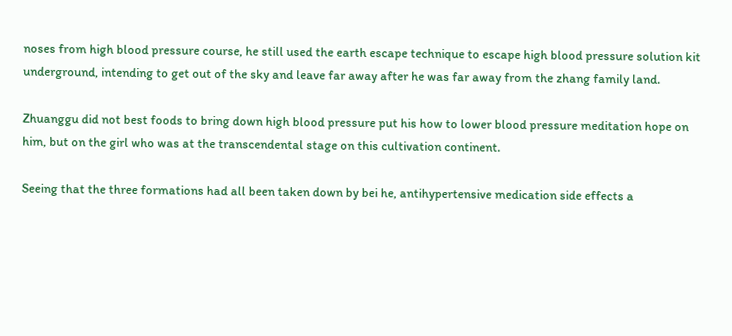noses from high blood pressure course, he still used the earth escape technique to escape high blood pressure solution kit underground, intending to get out of the sky and leave far away after he was far away from the zhang family land.

Zhuanggu did not best foods to bring down high blood pressure put his how to lower blood pressure meditation hope on him, but on the girl who was at the transcendental stage on this cultivation continent.

Seeing that the three formations had all been taken down by bei he, antihypertensive medication side effects a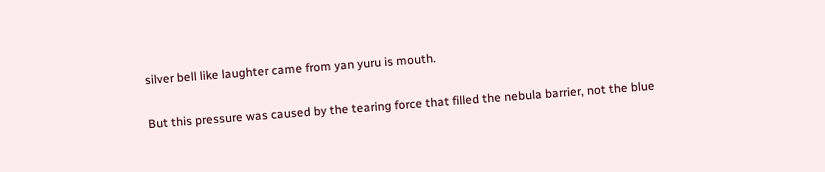silver bell like laughter came from yan yuru is mouth.

But this pressure was caused by the tearing force that filled the nebula barrier, not the blue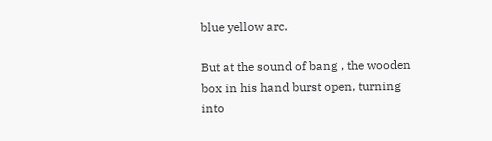blue yellow arc.

But at the sound of bang , the wooden box in his hand burst open, turning into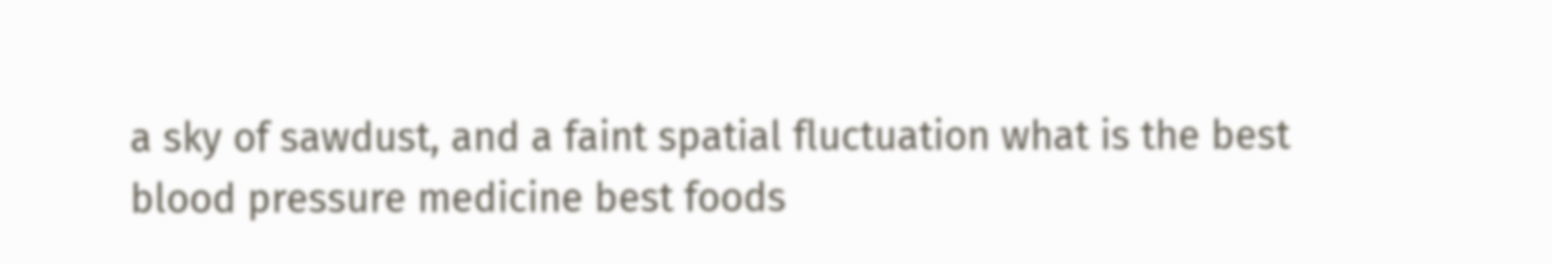a sky of sawdust, and a faint spatial fluctuation what is the best blood pressure medicine best foods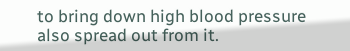to bring down high blood pressure also spread out from it.